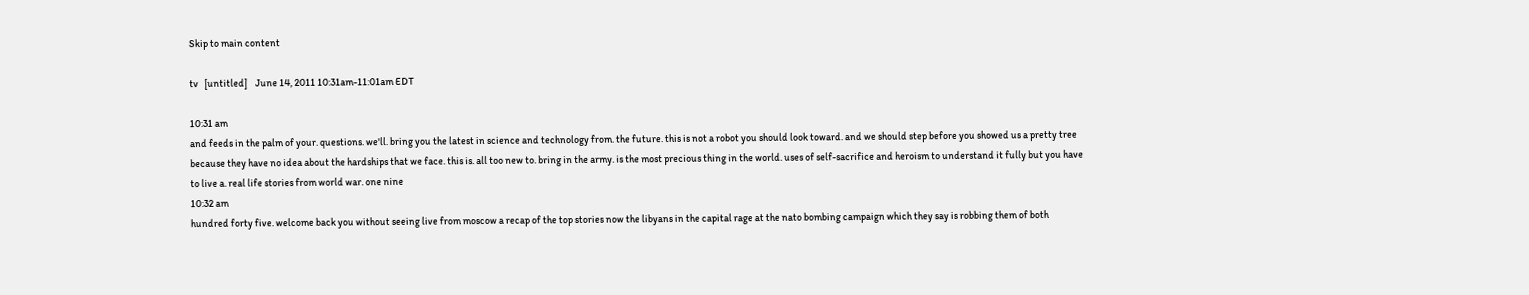Skip to main content

tv   [untitled]    June 14, 2011 10:31am-11:01am EDT

10:31 am
and feeds in the palm of your. questions. we'll. bring you the latest in science and technology from. the future. this is not a robot you should look toward. and we should step before you showed us a pretty tree because they have no idea about the hardships that we face. this is. all too new to. bring in the army. is the most precious thing in the world. uses of self-sacrifice and heroism to understand it fully but you have to live a. real life stories from world war. one nine
10:32 am
hundred forty five. welcome back you without seeing live from moscow a recap of the top stories now the libyans in the capital rage at the nato bombing campaign which they say is robbing them of both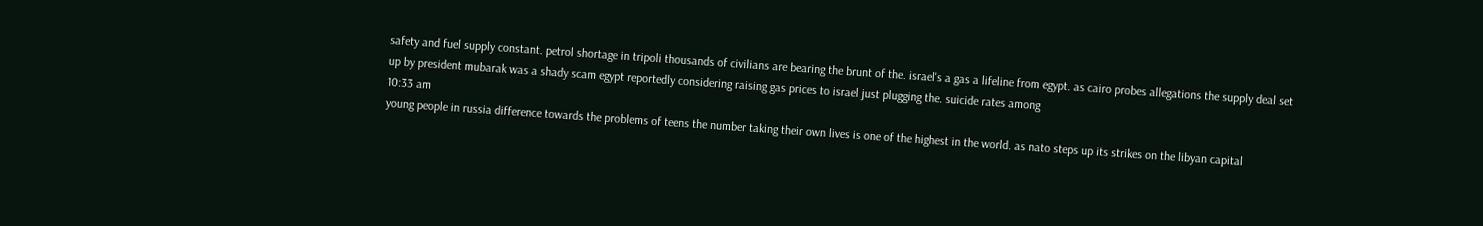safety and fuel supply constant. petrol shortage in tripoli thousands of civilians are bearing the brunt of the. israel's a gas a lifeline from egypt. as cairo probes allegations the supply deal set up by president mubarak was a shady scam egypt reportedly considering raising gas prices to israel just plugging the. suicide rates among
10:33 am
young people in russia difference towards the problems of teens the number taking their own lives is one of the highest in the world. as nato steps up its strikes on the libyan capital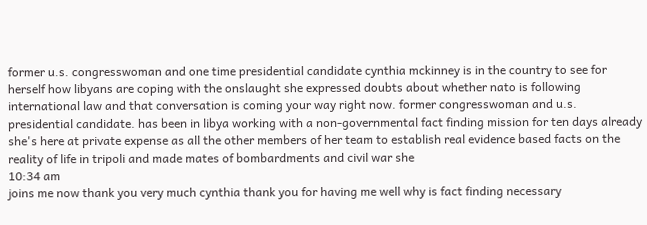former u.s. congresswoman and one time presidential candidate cynthia mckinney is in the country to see for herself how libyans are coping with the onslaught she expressed doubts about whether nato is following international law and that conversation is coming your way right now. former congresswoman and u.s. presidential candidate. has been in libya working with a non-governmental fact finding mission for ten days already she's here at private expense as all the other members of her team to establish real evidence based facts on the reality of life in tripoli and made mates of bombardments and civil war she
10:34 am
joins me now thank you very much cynthia thank you for having me well why is fact finding necessary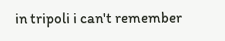in tripoli i can't remember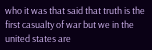who it was that said that truth is the first casualty of war but we in the united states are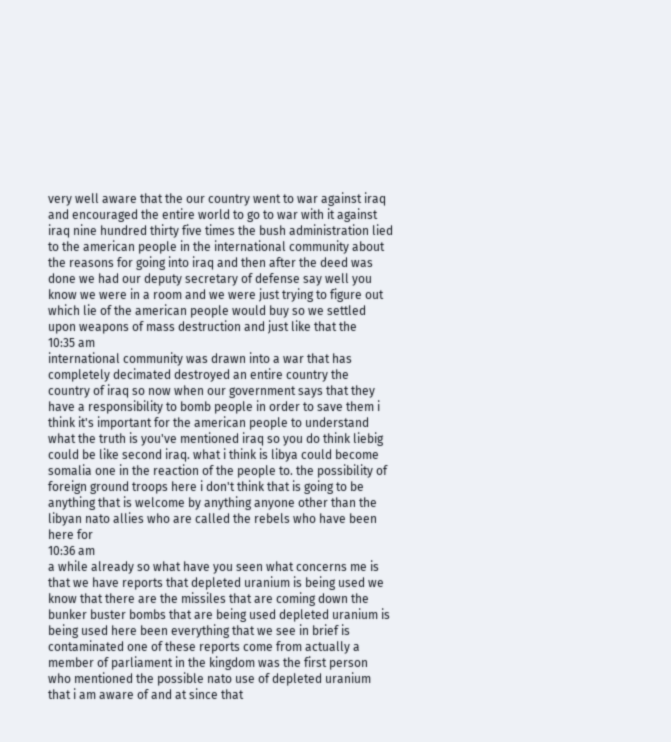very well aware that the our country went to war against iraq and encouraged the entire world to go to war with it against iraq nine hundred thirty five times the bush administration lied to the american people in the international community about the reasons for going into iraq and then after the deed was done we had our deputy secretary of defense say well you know we were in a room and we were just trying to figure out which lie of the american people would buy so we settled upon weapons of mass destruction and just like that the
10:35 am
international community was drawn into a war that has completely decimated destroyed an entire country the country of iraq so now when our government says that they have a responsibility to bomb people in order to save them i think it's important for the american people to understand what the truth is you've mentioned iraq so you do think liebig could be like second iraq. what i think is libya could become somalia one in the reaction of the people to. the possibility of foreign ground troops here i don't think that is going to be anything that is welcome by anything anyone other than the libyan nato allies who are called the rebels who have been here for
10:36 am
a while already so what have you seen what concerns me is that we have reports that depleted uranium is being used we know that there are the missiles that are coming down the bunker buster bombs that are being used depleted uranium is being used here been everything that we see in brief is contaminated one of these reports come from actually a member of parliament in the kingdom was the first person who mentioned the possible nato use of depleted uranium that i am aware of and at since that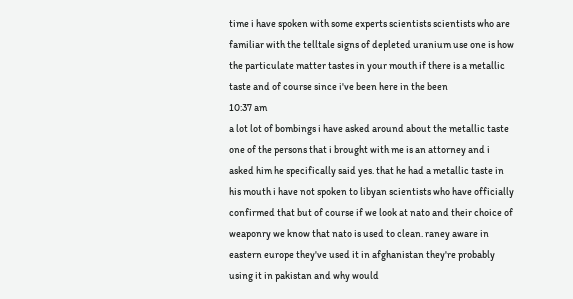time i have spoken with some experts scientists scientists who are familiar with the telltale signs of depleted uranium use one is how the particulate matter tastes in your mouth if there is a metallic taste and of course since i've been here in the been
10:37 am
a lot lot of bombings i have asked around about the metallic taste one of the persons that i brought with me is an attorney and i asked him he specifically said yes. that he had a metallic taste in his mouth i have not spoken to libyan scientists who have officially confirmed that but of course if we look at nato and their choice of weaponry we know that nato is used to clean. raney aware in eastern europe they've used it in afghanistan they're probably using it in pakistan and why would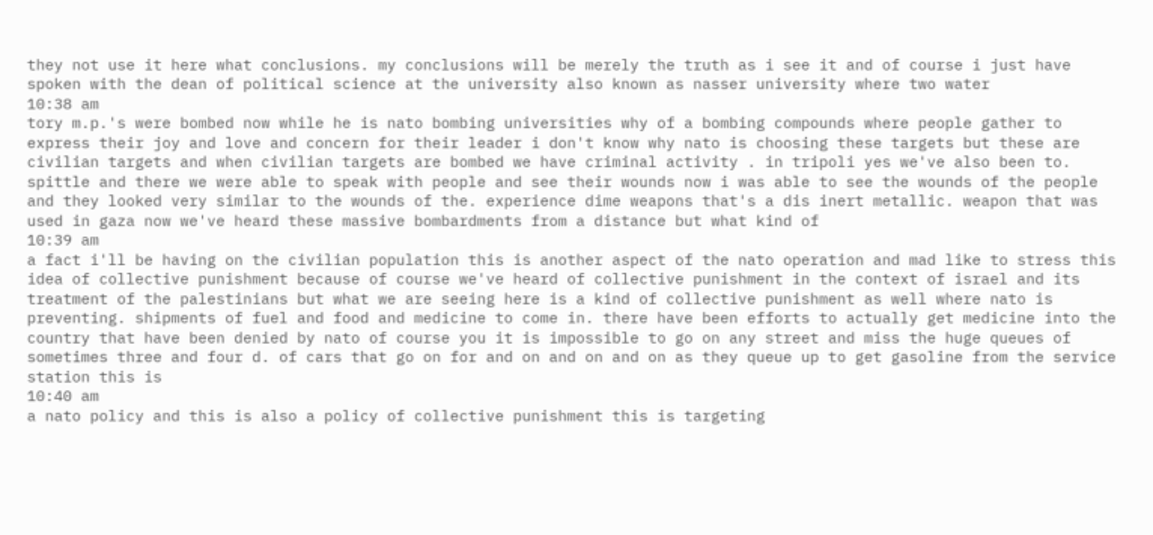they not use it here what conclusions. my conclusions will be merely the truth as i see it and of course i just have spoken with the dean of political science at the university also known as nasser university where two water
10:38 am
tory m.p.'s were bombed now while he is nato bombing universities why of a bombing compounds where people gather to express their joy and love and concern for their leader i don't know why nato is choosing these targets but these are civilian targets and when civilian targets are bombed we have criminal activity . in tripoli yes we've also been to. spittle and there we were able to speak with people and see their wounds now i was able to see the wounds of the people and they looked very similar to the wounds of the. experience dime weapons that's a dis inert metallic. weapon that was used in gaza now we've heard these massive bombardments from a distance but what kind of
10:39 am
a fact i'll be having on the civilian population this is another aspect of the nato operation and mad like to stress this idea of collective punishment because of course we've heard of collective punishment in the context of israel and its treatment of the palestinians but what we are seeing here is a kind of collective punishment as well where nato is preventing. shipments of fuel and food and medicine to come in. there have been efforts to actually get medicine into the country that have been denied by nato of course you it is impossible to go on any street and miss the huge queues of sometimes three and four d. of cars that go on for and on and on and on as they queue up to get gasoline from the service station this is
10:40 am
a nato policy and this is also a policy of collective punishment this is targeting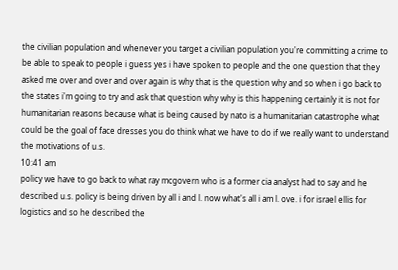the civilian population and whenever you target a civilian population you're committing a crime to be able to speak to people i guess yes i have spoken to people and the one question that they asked me over and over and over again is why that is the question why and so when i go back to the states i'm going to try and ask that question why why is this happening certainly it is not for humanitarian reasons because what is being caused by nato is a humanitarian catastrophe what could be the goal of face dresses you do think what we have to do if we really want to understand the motivations of u.s.
10:41 am
policy we have to go back to what ray mcgovern who is a former cia analyst had to say and he described u.s. policy is being driven by all i and l. now what's all i am l. ove. i for israel ellis for logistics and so he described the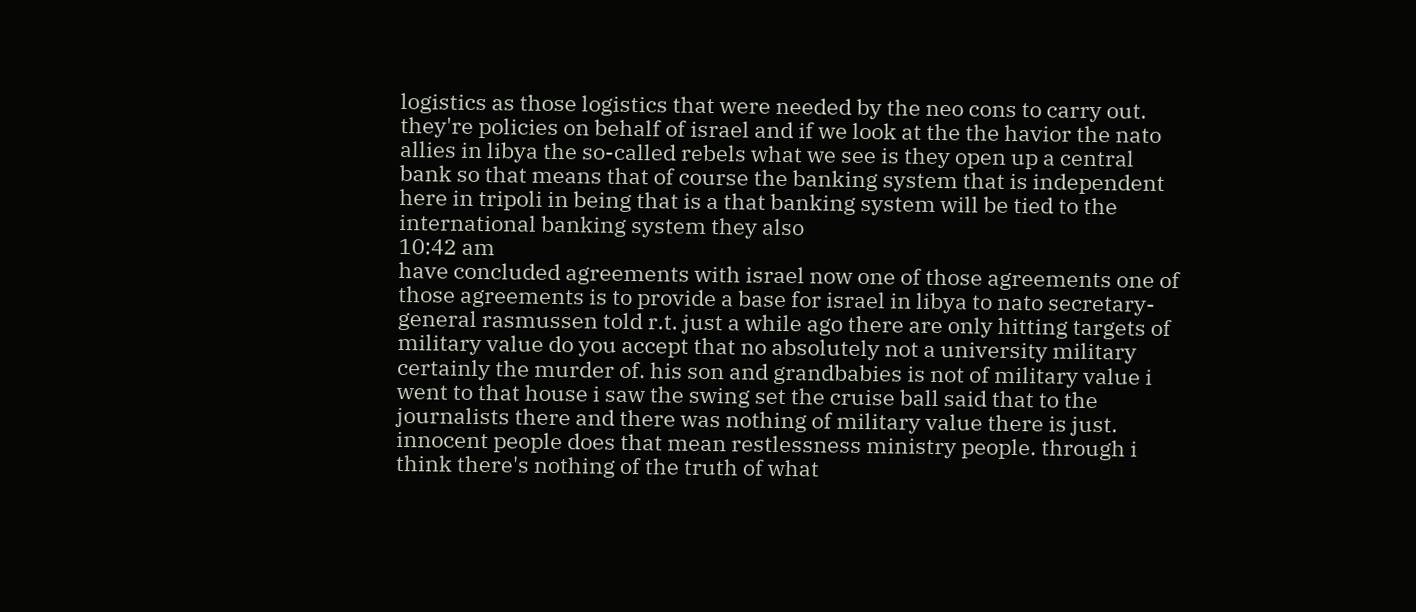logistics as those logistics that were needed by the neo cons to carry out. they're policies on behalf of israel and if we look at the the havior the nato allies in libya the so-called rebels what we see is they open up a central bank so that means that of course the banking system that is independent here in tripoli in being that is a that banking system will be tied to the international banking system they also
10:42 am
have concluded agreements with israel now one of those agreements one of those agreements is to provide a base for israel in libya to nato secretary-general rasmussen told r.t. just a while ago there are only hitting targets of military value do you accept that no absolutely not a university military certainly the murder of. his son and grandbabies is not of military value i went to that house i saw the swing set the cruise ball said that to the journalists there and there was nothing of military value there is just. innocent people does that mean restlessness ministry people. through i think there's nothing of the truth of what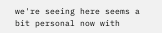we're seeing here seems a bit personal now with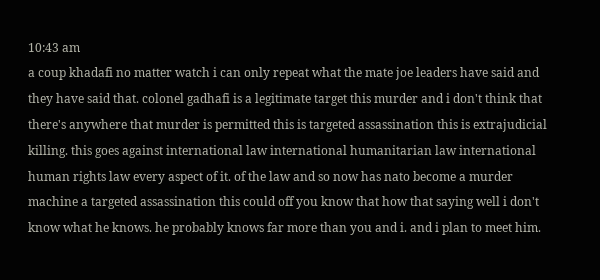10:43 am
a coup khadafi no matter watch i can only repeat what the mate joe leaders have said and they have said that. colonel gadhafi is a legitimate target this murder and i don't think that there's anywhere that murder is permitted this is targeted assassination this is extrajudicial killing. this goes against international law international humanitarian law international human rights law every aspect of it. of the law and so now has nato become a murder machine a targeted assassination this could off you know that how that saying well i don't know what he knows. he probably knows far more than you and i. and i plan to meet him.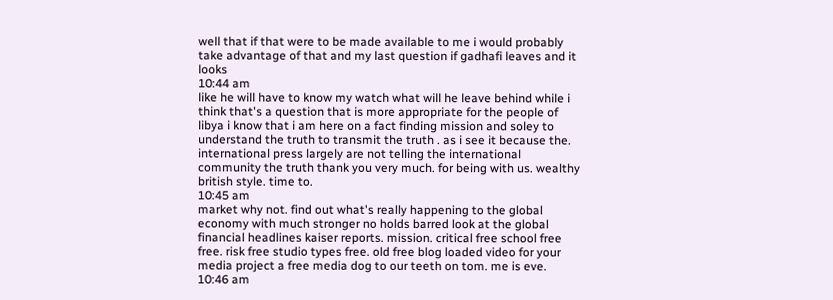well that if that were to be made available to me i would probably take advantage of that and my last question if gadhafi leaves and it looks
10:44 am
like he will have to know my watch what will he leave behind while i think that's a question that is more appropriate for the people of libya i know that i am here on a fact finding mission and soley to understand the truth to transmit the truth . as i see it because the. international press largely are not telling the international community the truth thank you very much. for being with us. wealthy british style. time to.
10:45 am
market why not. find out what's really happening to the global economy with much stronger no holds barred look at the global financial headlines kaiser reports. mission. critical free school free free. risk free studio types free. old free blog loaded video for your media project a free media dog to our teeth on tom. me is eve.
10:46 am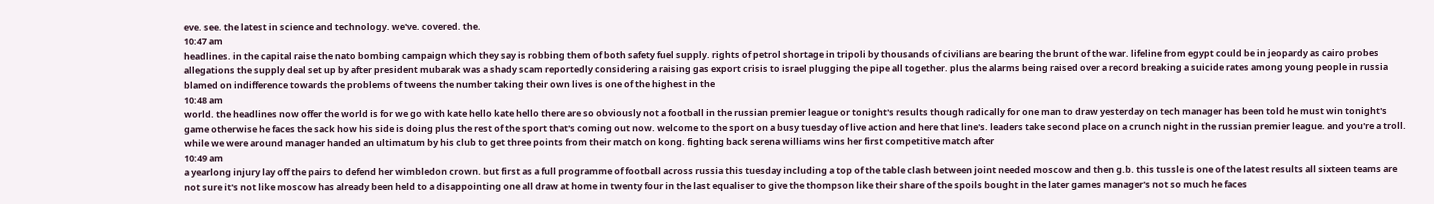eve. see. the latest in science and technology. we've. covered. the.
10:47 am
headlines. in the capital raise the nato bombing campaign which they say is robbing them of both safety fuel supply. rights of petrol shortage in tripoli by thousands of civilians are bearing the brunt of the war. lifeline from egypt could be in jeopardy as cairo probes allegations the supply deal set up by after president mubarak was a shady scam reportedly considering a raising gas export crisis to israel plugging the pipe all together. plus the alarms being raised over a record breaking a suicide rates among young people in russia blamed on indifference towards the problems of tweens the number taking their own lives is one of the highest in the
10:48 am
world. the headlines now offer the world is for we go with kate hello kate hello there are so obviously not a football in the russian premier league or tonight's results though radically for one man to draw yesterday on tech manager has been told he must win tonight's game otherwise he faces the sack how his side is doing plus the rest of the sport that's coming out now. welcome to the sport on a busy tuesday of live action and here that line's. leaders take second place on a crunch night in the russian premier league. and you're a troll. while we were around manager handed an ultimatum by his club to get three points from their match on kong. fighting back serena williams wins her first competitive match after
10:49 am
a yearlong injury lay off the pairs to defend her wimbledon crown. but first as a full programme of football across russia this tuesday including a top of the table clash between joint needed moscow and then g.b. this tussle is one of the latest results all sixteen teams are not sure it's not like moscow has already been held to a disappointing one all draw at home in twenty four in the last equaliser to give the thompson like their share of the spoils bought in the later games manager's not so much he faces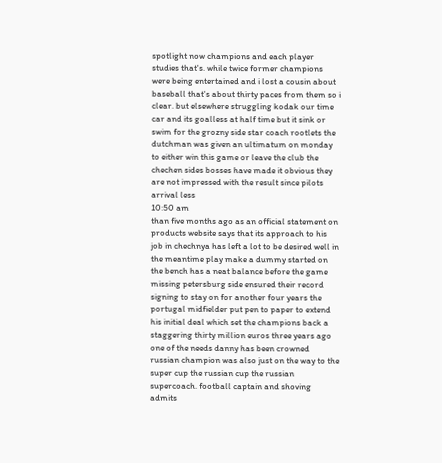spotlight now champions and each player studies that's. while twice former champions were being entertained and i lost a cousin about baseball that's about thirty paces from them so i clear. but elsewhere struggling kodak our time car and its goalless at half time but it sink or swim for the grozny side star coach rootlets the dutchman was given an ultimatum on monday to either win this game or leave the club the chechen sides bosses have made it obvious they are not impressed with the result since pilots arrival less
10:50 am
than five months ago as an official statement on products website says that its approach to his job in chechnya has left a lot to be desired well in the meantime play make a dummy started on the bench has a neat balance before the game missing petersburg side ensured their record signing to stay on for another four years the portugal midfielder put pen to paper to extend his initial deal which set the champions back a staggering thirty million euros three years ago one of the needs danny has been crowned russian champion was also just on the way to the super cup the russian cup the russian supercoach. football captain and shoving admits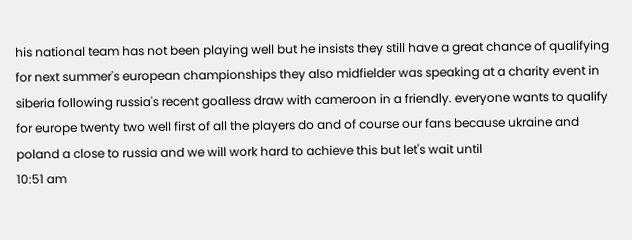his national team has not been playing well but he insists they still have a great chance of qualifying for next summer's european championships they also midfielder was speaking at a charity event in siberia following russia's recent goalless draw with cameroon in a friendly. everyone wants to qualify for europe twenty two well first of all the players do and of course our fans because ukraine and poland a close to russia and we will work hard to achieve this but let's wait until
10:51 am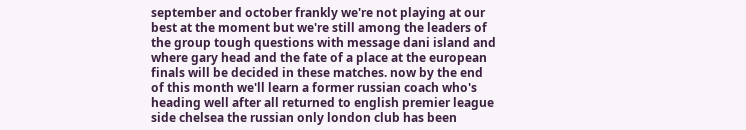september and october frankly we're not playing at our best at the moment but we're still among the leaders of the group tough questions with message dani island and where gary head and the fate of a place at the european finals will be decided in these matches. now by the end of this month we'll learn a former russian coach who's heading well after all returned to english premier league side chelsea the russian only london club has been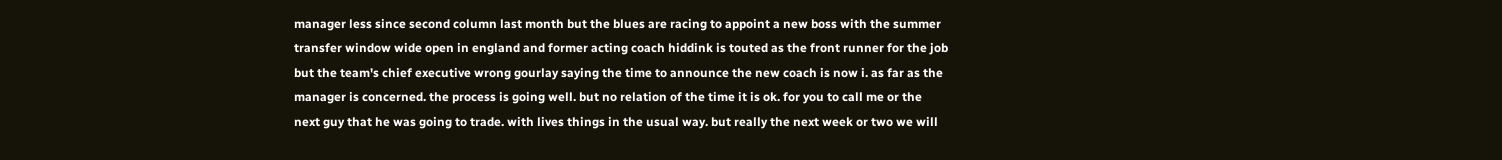manager less since second column last month but the blues are racing to appoint a new boss with the summer transfer window wide open in england and former acting coach hiddink is touted as the front runner for the job but the team's chief executive wrong gourlay saying the time to announce the new coach is now i. as far as the manager is concerned. the process is going well. but no relation of the time it is ok. for you to call me or the next guy that he was going to trade. with lives things in the usual way. but really the next week or two we will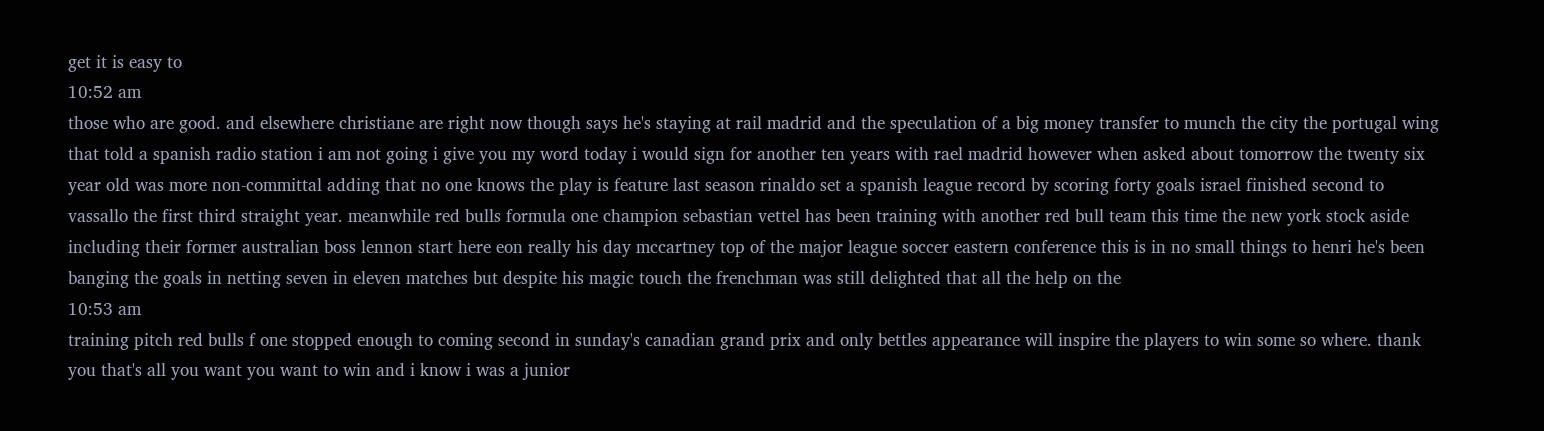get it is easy to
10:52 am
those who are good. and elsewhere christiane are right now though says he's staying at rail madrid and the speculation of a big money transfer to munch the city the portugal wing that told a spanish radio station i am not going i give you my word today i would sign for another ten years with rael madrid however when asked about tomorrow the twenty six year old was more non-committal adding that no one knows the play is feature last season rinaldo set a spanish league record by scoring forty goals israel finished second to vassallo the first third straight year. meanwhile red bulls formula one champion sebastian vettel has been training with another red bull team this time the new york stock aside including their former australian boss lennon start here eon really his day mccartney top of the major league soccer eastern conference this is in no small things to henri he's been banging the goals in netting seven in eleven matches but despite his magic touch the frenchman was still delighted that all the help on the
10:53 am
training pitch red bulls f one stopped enough to coming second in sunday's canadian grand prix and only bettles appearance will inspire the players to win some so where. thank you that's all you want you want to win and i know i was a junior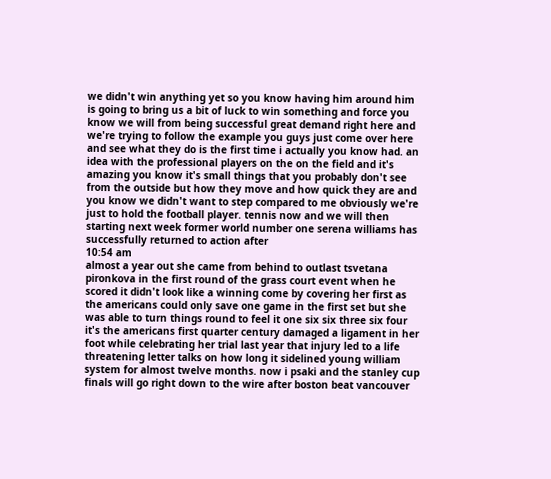we didn't win anything yet so you know having him around him is going to bring us a bit of luck to win something and force you know we will from being successful great demand right here and we're trying to follow the example you guys just come over here and see what they do is the first time i actually you know had. an idea with the professional players on the on the field and it's amazing you know it's small things that you probably don't see from the outside but how they move and how quick they are and you know we didn't want to step compared to me obviously we're just to hold the football player. tennis now and we will then starting next week former world number one serena williams has successfully returned to action after
10:54 am
almost a year out she came from behind to outlast tsvetana pironkova in the first round of the grass court event when he scored it didn't look like a winning come by covering her first as the americans could only save one game in the first set but she was able to turn things round to feel it one six six three six four it's the americans first quarter century damaged a ligament in her foot while celebrating her trial last year that injury led to a life threatening letter talks on how long it sidelined young william system for almost twelve months. now i psaki and the stanley cup finals will go right down to the wire after boston beat vancouver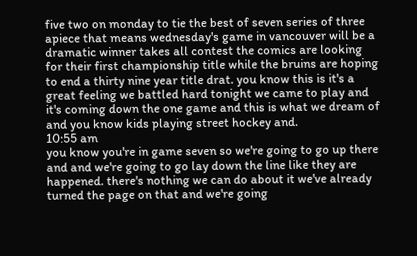five two on monday to tie the best of seven series of three apiece that means wednesday's game in vancouver will be a dramatic winner takes all contest the comics are looking for their first championship title while the bruins are hoping to end a thirty nine year title drat. you know this is it's a great feeling we battled hard tonight we came to play and it's coming down the one game and this is what we dream of and you know kids playing street hockey and.
10:55 am
you know you're in game seven so we're going to go up there and and we're going to go lay down the line like they are happened. there's nothing we can do about it we've already turned the page on that and we're going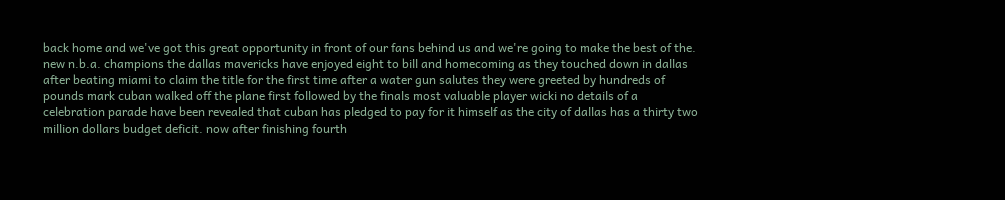back home and we've got this great opportunity in front of our fans behind us and we're going to make the best of the. new n.b.a. champions the dallas mavericks have enjoyed eight to bill and homecoming as they touched down in dallas after beating miami to claim the title for the first time after a water gun salutes they were greeted by hundreds of pounds mark cuban walked off the plane first followed by the finals most valuable player wicki no details of a celebration parade have been revealed that cuban has pledged to pay for it himself as the city of dallas has a thirty two million dollars budget deficit. now after finishing fourth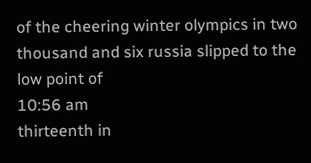of the cheering winter olympics in two thousand and six russia slipped to the low point of
10:56 am
thirteenth in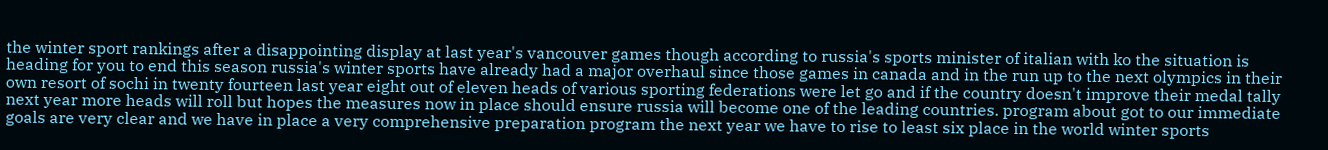the winter sport rankings after a disappointing display at last year's vancouver games though according to russia's sports minister of italian with ko the situation is heading for you to end this season russia's winter sports have already had a major overhaul since those games in canada and in the run up to the next olympics in their own resort of sochi in twenty fourteen last year eight out of eleven heads of various sporting federations were let go and if the country doesn't improve their medal tally next year more heads will roll but hopes the measures now in place should ensure russia will become one of the leading countries. program about got to our immediate goals are very clear and we have in place a very comprehensive preparation program the next year we have to rise to least six place in the world winter sports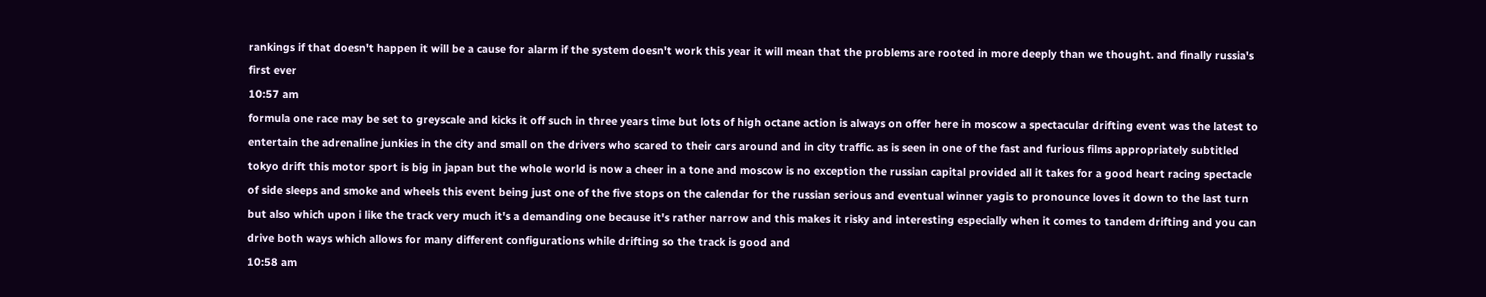rankings if that doesn't happen it will be a cause for alarm if the system doesn't work this year it will mean that the problems are rooted in more deeply than we thought. and finally russia's first ever
10:57 am
formula one race may be set to greyscale and kicks it off such in three years time but lots of high octane action is always on offer here in moscow a spectacular drifting event was the latest to entertain the adrenaline junkies in the city and small on the drivers who scared to their cars around and in city traffic. as is seen in one of the fast and furious films appropriately subtitled tokyo drift this motor sport is big in japan but the whole world is now a cheer in a tone and moscow is no exception the russian capital provided all it takes for a good heart racing spectacle of side sleeps and smoke and wheels this event being just one of the five stops on the calendar for the russian serious and eventual winner yagis to pronounce loves it down to the last turn but also which upon i like the track very much it's a demanding one because it's rather narrow and this makes it risky and interesting especially when it comes to tandem drifting and you can drive both ways which allows for many different configurations while drifting so the track is good and
10:58 am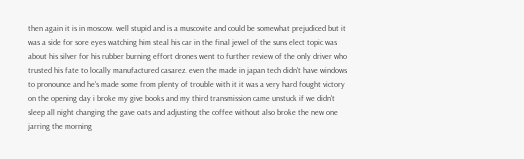then again it is in moscow. well stupid and is a muscovite and could be somewhat prejudiced but it was a side for sore eyes watching him steal his car in the final jewel of the suns elect topic was about his silver for his rubber burning effort drones went to further review of the only driver who trusted his fate to locally manufactured casarez. even the made in japan tech didn't have windows to pronounce and he's made some from plenty of trouble with it it was a very hard fought victory on the opening day i broke my give books and my third transmission came unstuck if we didn't sleep all night changing the gave oats and adjusting the coffee without also broke the new one jarring the morning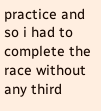practice and so i had to complete the race without any third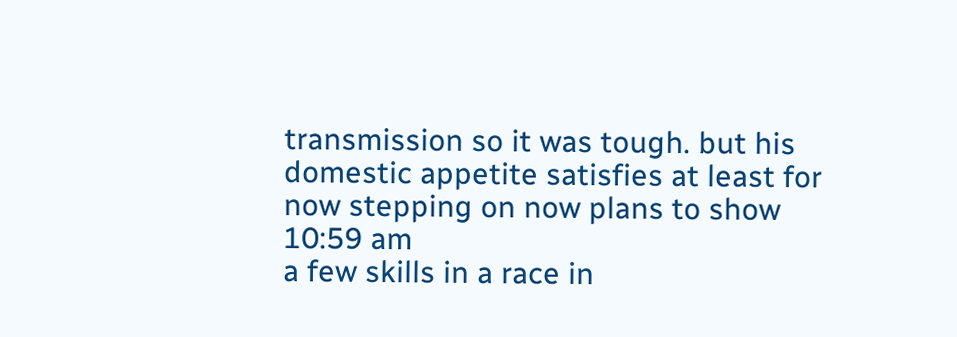transmission so it was tough. but his domestic appetite satisfies at least for now stepping on now plans to show
10:59 am
a few skills in a race in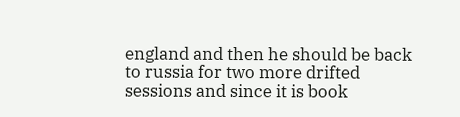england and then he should be back to russia for two more drifted sessions and since it is book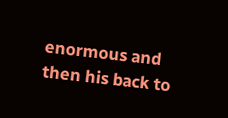enormous and then his back to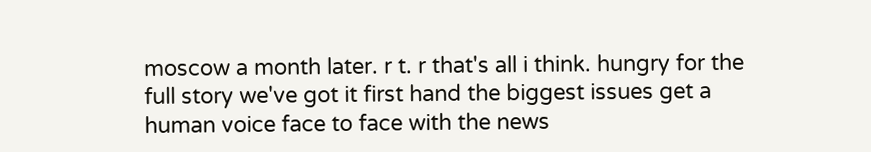moscow a month later. r t. r that's all i think. hungry for the full story we've got it first hand the biggest issues get a human voice face to face with the news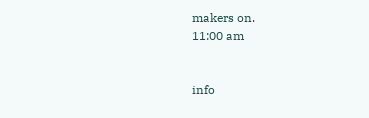makers on.
11:00 am


info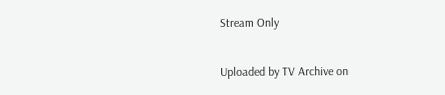Stream Only

Uploaded by TV Archive on